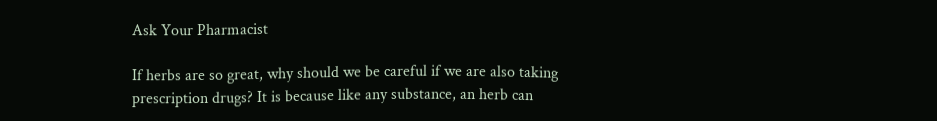Ask Your Pharmacist

If herbs are so great, why should we be careful if we are also taking prescription drugs? It is because like any substance, an herb can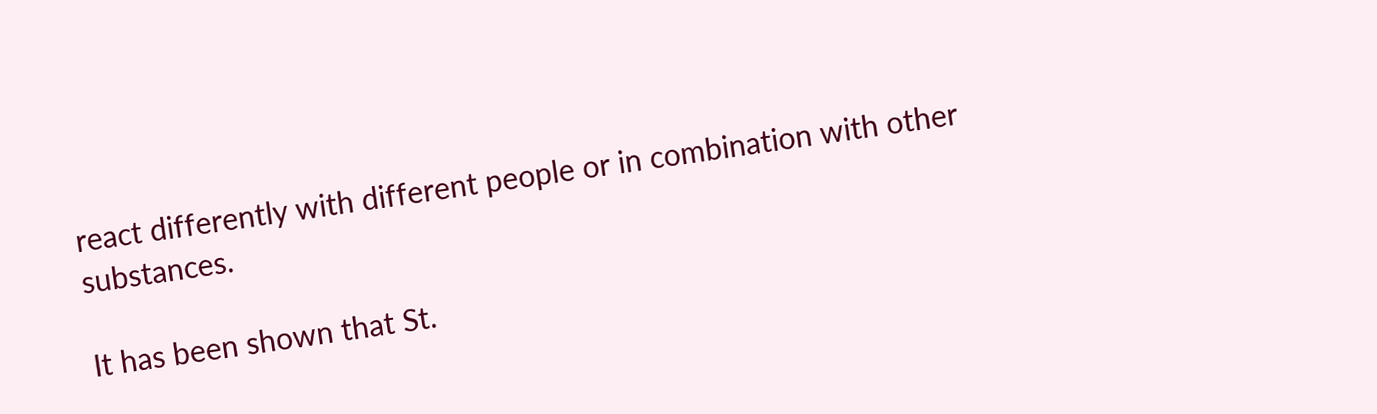react differently with different people or in combination with other substances.

It has been shown that St.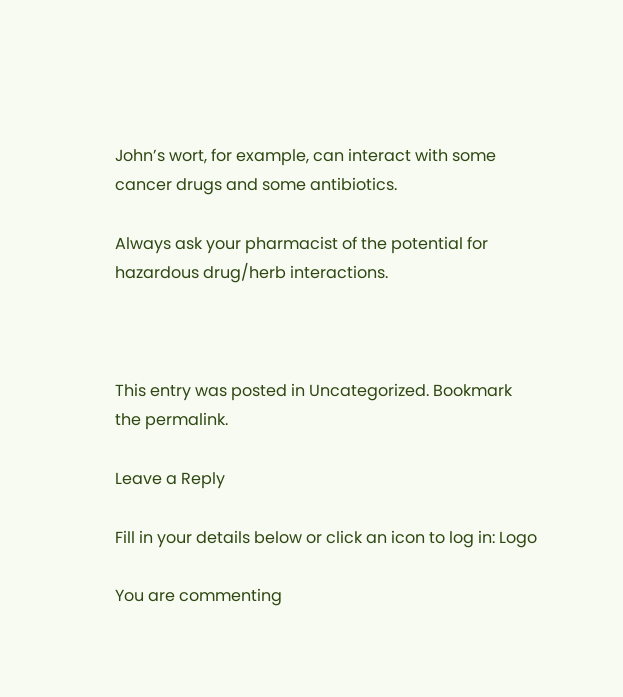John’s wort, for example, can interact with some cancer drugs and some antibiotics.

Always ask your pharmacist of the potential for hazardous drug/herb interactions.



This entry was posted in Uncategorized. Bookmark the permalink.

Leave a Reply

Fill in your details below or click an icon to log in: Logo

You are commenting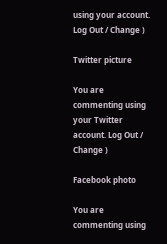using your account. Log Out / Change )

Twitter picture

You are commenting using your Twitter account. Log Out / Change )

Facebook photo

You are commenting using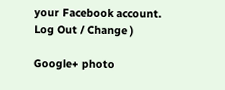your Facebook account. Log Out / Change )

Google+ photo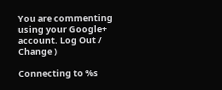You are commenting using your Google+ account. Log Out / Change )

Connecting to %s